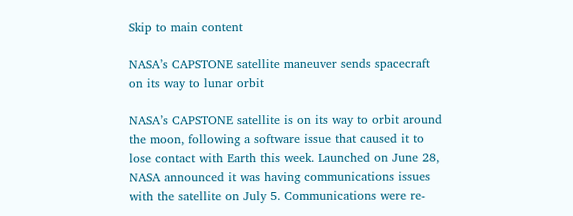Skip to main content

NASA’s CAPSTONE satellite maneuver sends spacecraft on its way to lunar orbit

NASA’s CAPSTONE satellite is on its way to orbit around the moon, following a software issue that caused it to lose contact with Earth this week. Launched on June 28, NASA announced it was having communications issues with the satellite on July 5. Communications were re-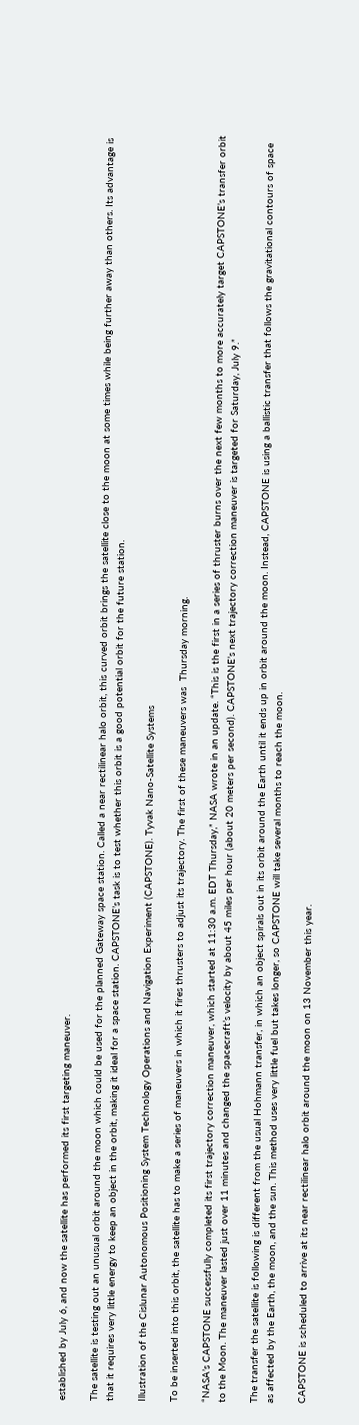established by July 6, and now the satellite has performed its first targeting maneuver.

The satellite is testing out an unusual orbit around the moon which could be used for the planned Gateway space station. Called a near rectilinear halo orbit, this curved orbit brings the satellite close to the moon at some times while being further away than others. Its advantage is that it requires very little energy to keep an object in the orbit, making it ideal for a space station. CAPSTONE’s task is to test whether this orbit is a good potential orbit for the future station.

Illustration of the Cislunar Autonomous Positioning System Technology Operations and Navigation Experiment (CAPSTONE). Tyvak Nano-Satellite Systems

To be inserted into this orbit, the satellite has to make a series of maneuvers in which it fires thrusters to adjust its trajectory. The first of these maneuvers was  Thursday morning.

“NASA’s CAPSTONE successfully completed its first trajectory correction maneuver, which started at 11:30 a.m. EDT Thursday,” NASA wrote in an update. “This is the first in a series of thruster burns over the next few months to more accurately target CAPSTONE’s transfer orbit to the Moon. The maneuver lasted just over 11 minutes and changed the spacecraft’s velocity by about 45 miles per hour (about 20 meters per second). CAPSTONE’s next trajectory correction maneuver is targeted for Saturday, July 9.”

The transfer the satellite is following is different from the usual Hohmann transfer, in which an object spirals out in its orbit around the Earth until it ends up in orbit around the moon. Instead, CAPSTONE is using a ballistic transfer that follows the gravitational contours of space as affected by the Earth, the moon, and the sun. This method uses very little fuel but takes longer, so CAPSTONE will take several months to reach the moon.

CAPSTONE is scheduled to arrive at its near rectilinear halo orbit around the moon on 13 November this year.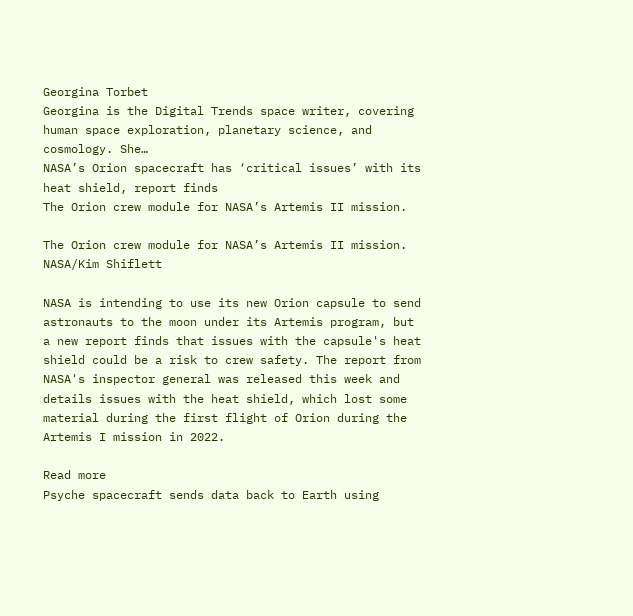Georgina Torbet
Georgina is the Digital Trends space writer, covering human space exploration, planetary science, and cosmology. She…
NASA’s Orion spacecraft has ‘critical issues’ with its heat shield, report finds
The Orion crew module for NASA’s Artemis II mission.

The Orion crew module for NASA’s Artemis II mission. NASA/Kim Shiflett

NASA is intending to use its new Orion capsule to send astronauts to the moon under its Artemis program, but a new report finds that issues with the capsule's heat shield could be a risk to crew safety. The report from NASA's inspector general was released this week and details issues with the heat shield, which lost some material during the first flight of Orion during the Artemis I mission in 2022.

Read more
Psyche spacecraft sends data back to Earth using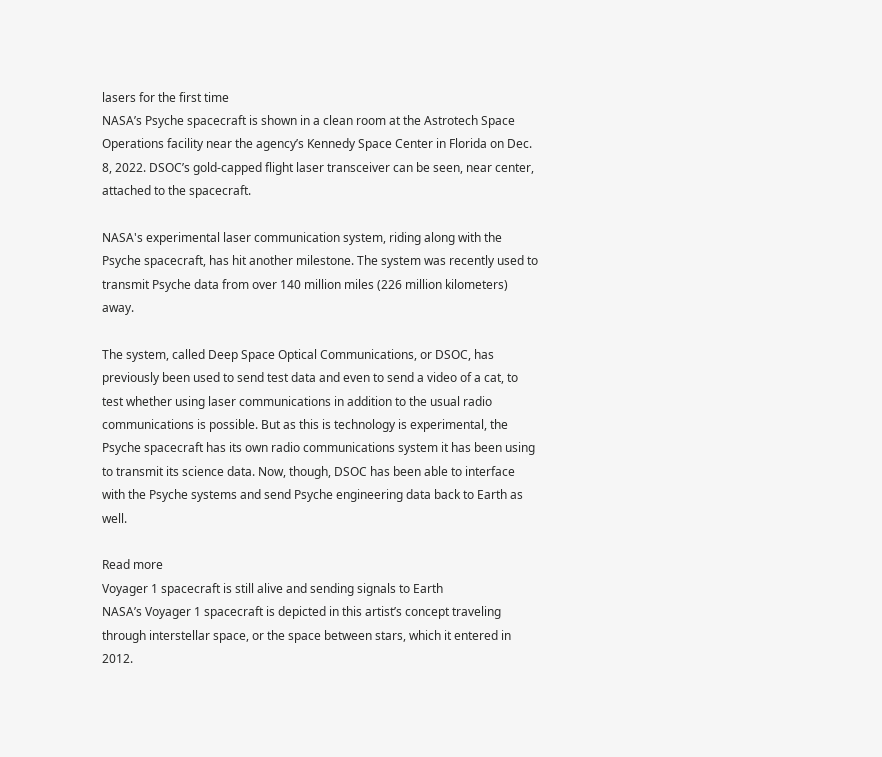lasers for the first time
NASA’s Psyche spacecraft is shown in a clean room at the Astrotech Space Operations facility near the agency’s Kennedy Space Center in Florida on Dec. 8, 2022. DSOC’s gold-capped flight laser transceiver can be seen, near center, attached to the spacecraft.

NASA's experimental laser communication system, riding along with the Psyche spacecraft, has hit another milestone. The system was recently used to transmit Psyche data from over 140 million miles (226 million kilometers) away.

The system, called Deep Space Optical Communications, or DSOC, has previously been used to send test data and even to send a video of a cat, to test whether using laser communications in addition to the usual radio communications is possible. But as this is technology is experimental, the Psyche spacecraft has its own radio communications system it has been using to transmit its science data. Now, though, DSOC has been able to interface with the Psyche systems and send Psyche engineering data back to Earth as well.

Read more
Voyager 1 spacecraft is still alive and sending signals to Earth
NASA’s Voyager 1 spacecraft is depicted in this artist’s concept traveling through interstellar space, or the space between stars, which it entered in 2012.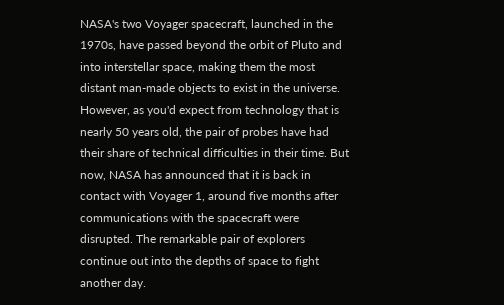NASA's two Voyager spacecraft, launched in the 1970s, have passed beyond the orbit of Pluto and into interstellar space, making them the most distant man-made objects to exist in the universe. However, as you'd expect from technology that is nearly 50 years old, the pair of probes have had their share of technical difficulties in their time. But now, NASA has announced that it is back in contact with Voyager 1, around five months after communications with the spacecraft were disrupted. The remarkable pair of explorers continue out into the depths of space to fight another day.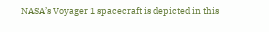NASA’s Voyager 1 spacecraft is depicted in this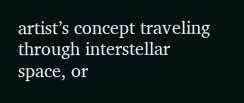artist’s concept traveling through interstellar space, or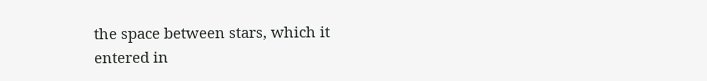the space between stars, which it entered in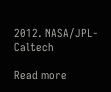2012. NASA/JPL-Caltech

Read more